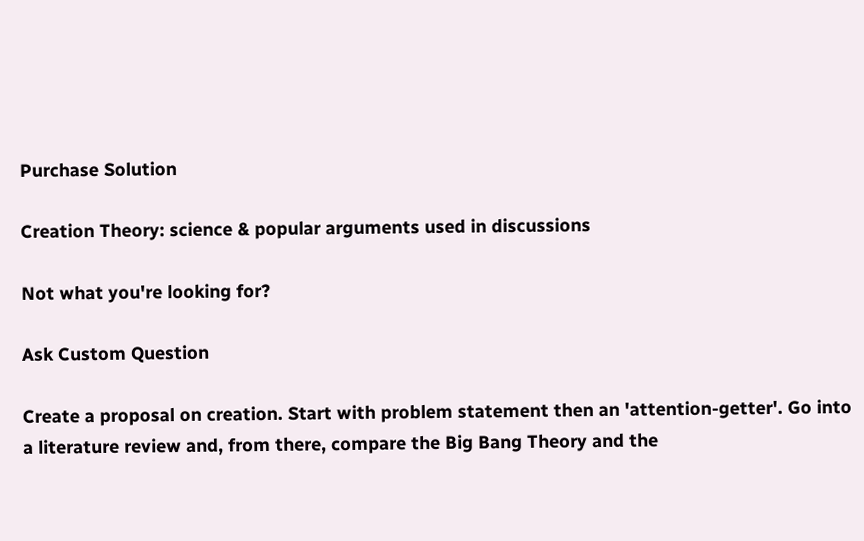Purchase Solution

Creation Theory: science & popular arguments used in discussions

Not what you're looking for?

Ask Custom Question

Create a proposal on creation. Start with problem statement then an 'attention-getter'. Go into a literature review and, from there, compare the Big Bang Theory and the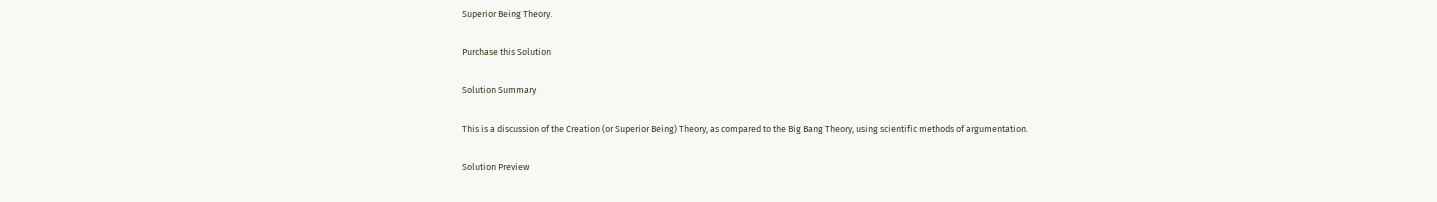Superior Being Theory.

Purchase this Solution

Solution Summary

This is a discussion of the Creation (or Superior Being) Theory, as compared to the Big Bang Theory, using scientific methods of argumentation.

Solution Preview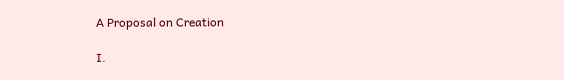A Proposal on Creation

I.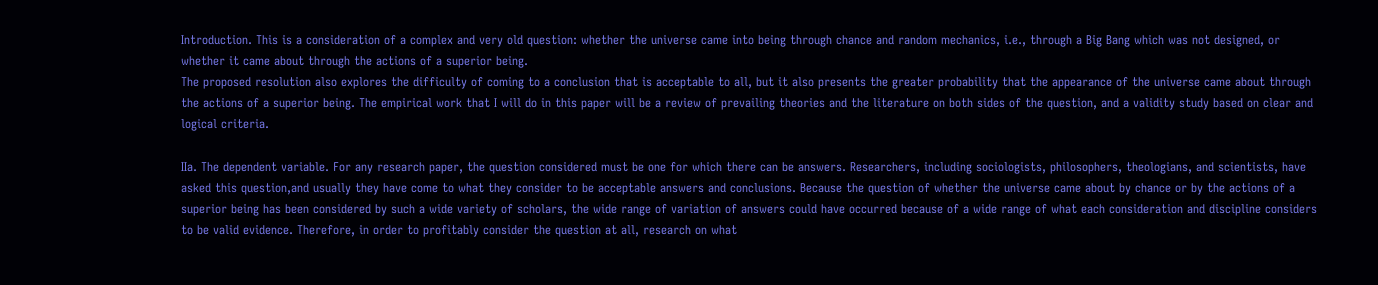Introduction. This is a consideration of a complex and very old question: whether the universe came into being through chance and random mechanics, i.e., through a Big Bang which was not designed, or whether it came about through the actions of a superior being.
The proposed resolution also explores the difficulty of coming to a conclusion that is acceptable to all, but it also presents the greater probability that the appearance of the universe came about through the actions of a superior being. The empirical work that I will do in this paper will be a review of prevailing theories and the literature on both sides of the question, and a validity study based on clear and logical criteria.

IIa. The dependent variable. For any research paper, the question considered must be one for which there can be answers. Researchers, including sociologists, philosophers, theologians, and scientists, have asked this question,and usually they have come to what they consider to be acceptable answers and conclusions. Because the question of whether the universe came about by chance or by the actions of a superior being has been considered by such a wide variety of scholars, the wide range of variation of answers could have occurred because of a wide range of what each consideration and discipline considers to be valid evidence. Therefore, in order to profitably consider the question at all, research on what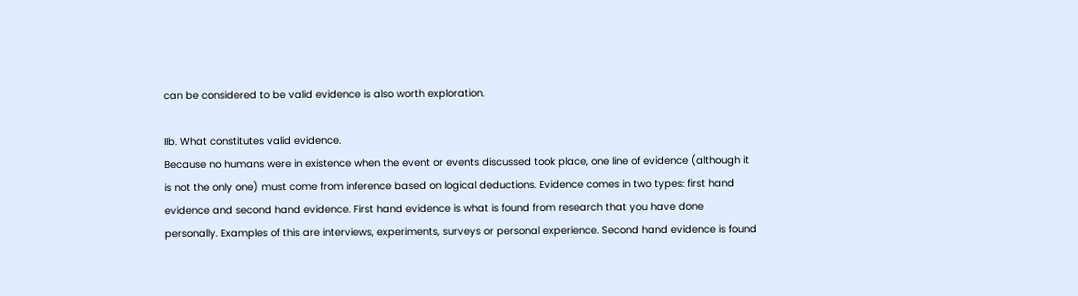can be considered to be valid evidence is also worth exploration.

IIb. What constitutes valid evidence.
Because no humans were in existence when the event or events discussed took place, one line of evidence (although it is not the only one) must come from inference based on logical deductions. Evidence comes in two types: first hand evidence and second hand evidence. First hand evidence is what is found from research that you have done personally. Examples of this are interviews, experiments, surveys or personal experience. Second hand evidence is found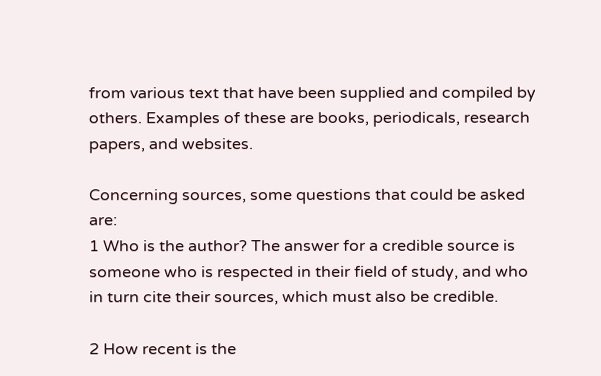from various text that have been supplied and compiled by others. Examples of these are books, periodicals, research papers, and websites.

Concerning sources, some questions that could be asked are:
1 Who is the author? The answer for a credible source is someone who is respected in their field of study, and who in turn cite their sources, which must also be credible.

2 How recent is the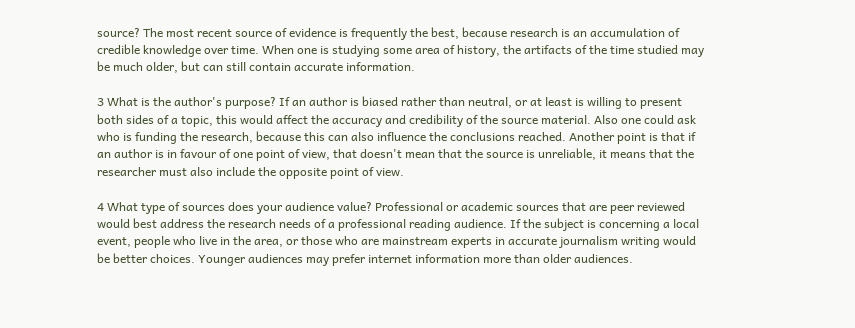source? The most recent source of evidence is frequently the best, because research is an accumulation of credible knowledge over time. When one is studying some area of history, the artifacts of the time studied may be much older, but can still contain accurate information.

3 What is the author's purpose? If an author is biased rather than neutral, or at least is willing to present both sides of a topic, this would affect the accuracy and credibility of the source material. Also one could ask who is funding the research, because this can also influence the conclusions reached. Another point is that if an author is in favour of one point of view, that doesn't mean that the source is unreliable, it means that the researcher must also include the opposite point of view.

4 What type of sources does your audience value? Professional or academic sources that are peer reviewed would best address the research needs of a professional reading audience. If the subject is concerning a local event, people who live in the area, or those who are mainstream experts in accurate journalism writing would be better choices. Younger audiences may prefer internet information more than older audiences.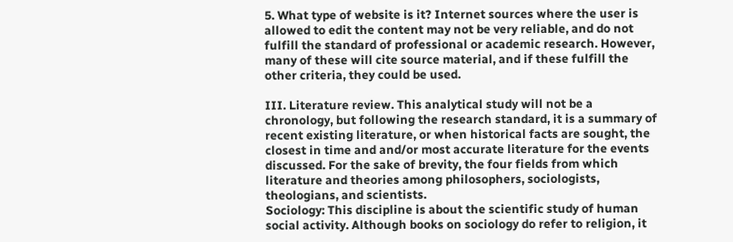5. What type of website is it? Internet sources where the user is allowed to edit the content may not be very reliable, and do not fulfill the standard of professional or academic research. However, many of these will cite source material, and if these fulfill the other criteria, they could be used.

III. Literature review. This analytical study will not be a chronology, but following the research standard, it is a summary of recent existing literature, or when historical facts are sought, the closest in time and and/or most accurate literature for the events discussed. For the sake of brevity, the four fields from which literature and theories among philosophers, sociologists, theologians, and scientists.
Sociology: This discipline is about the scientific study of human social activity. Although books on sociology do refer to religion, it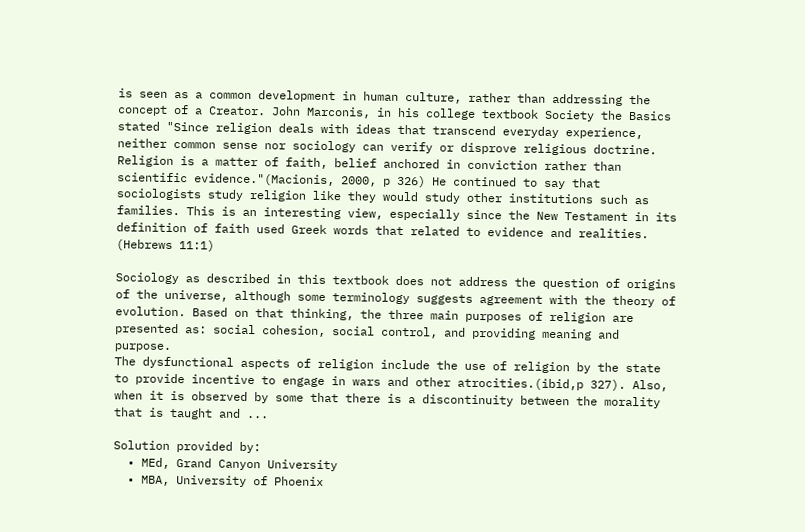is seen as a common development in human culture, rather than addressing the concept of a Creator. John Marconis, in his college textbook Society the Basics stated "Since religion deals with ideas that transcend everyday experience, neither common sense nor sociology can verify or disprove religious doctrine. Religion is a matter of faith, belief anchored in conviction rather than scientific evidence."(Macionis, 2000, p 326) He continued to say that sociologists study religion like they would study other institutions such as families. This is an interesting view, especially since the New Testament in its definition of faith used Greek words that related to evidence and realities. (Hebrews 11:1)

Sociology as described in this textbook does not address the question of origins of the universe, although some terminology suggests agreement with the theory of evolution. Based on that thinking, the three main purposes of religion are presented as: social cohesion, social control, and providing meaning and purpose.
The dysfunctional aspects of religion include the use of religion by the state to provide incentive to engage in wars and other atrocities.(ibid,p 327). Also, when it is observed by some that there is a discontinuity between the morality that is taught and ...

Solution provided by:
  • MEd, Grand Canyon University
  • MBA, University of Phoenix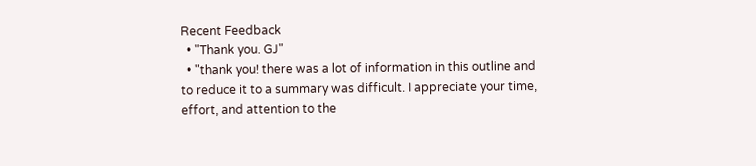Recent Feedback
  • "Thank you. GJ"
  • "thank you! there was a lot of information in this outline and to reduce it to a summary was difficult. I appreciate your time, effort, and attention to the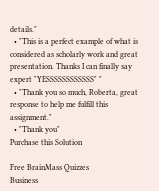details."
  • "This is a perfect example of what is considered as scholarly work and great presentation. Thanks I can finally say expert "YESSSSSSSSSSSS" "
  • "Thank you so much, Roberta, great response to help me fulfill this assignment."
  • "Thank you"
Purchase this Solution

Free BrainMass Quizzes
Business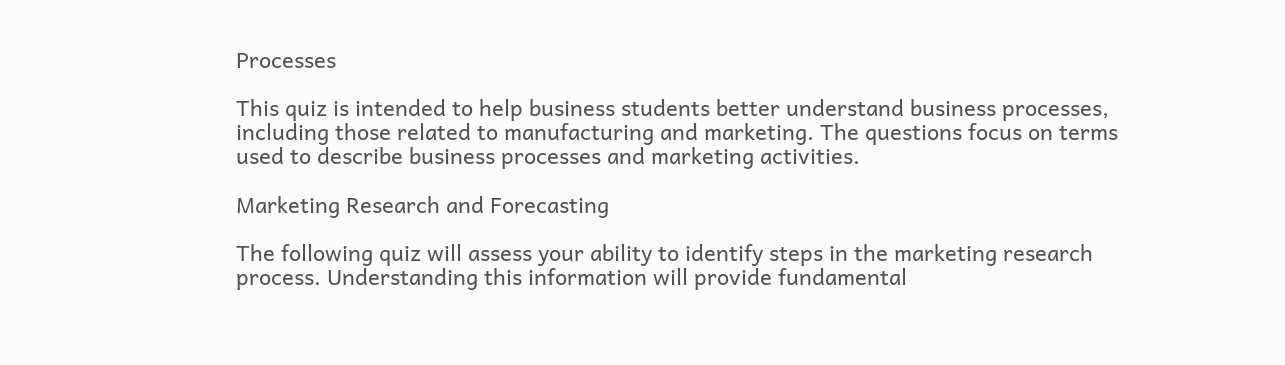Processes

This quiz is intended to help business students better understand business processes, including those related to manufacturing and marketing. The questions focus on terms used to describe business processes and marketing activities.

Marketing Research and Forecasting

The following quiz will assess your ability to identify steps in the marketing research process. Understanding this information will provide fundamental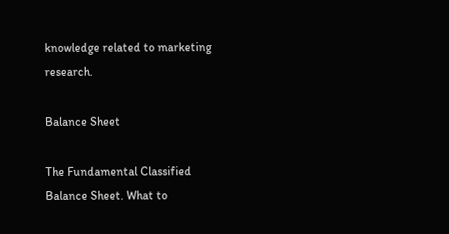knowledge related to marketing research.

Balance Sheet

The Fundamental Classified Balance Sheet. What to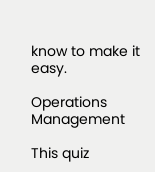know to make it easy.

Operations Management

This quiz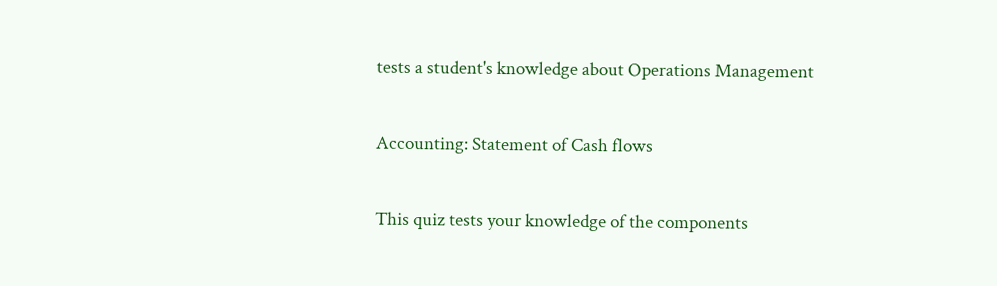tests a student's knowledge about Operations Management

Accounting: Statement of Cash flows

This quiz tests your knowledge of the components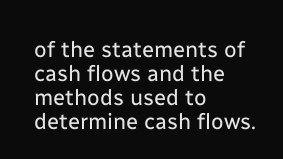of the statements of cash flows and the methods used to determine cash flows.